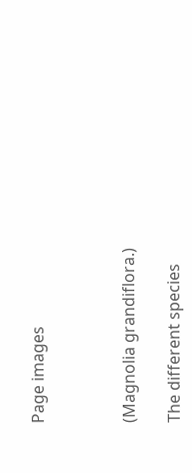Page images



(Magnolia grandiflora.)

The different species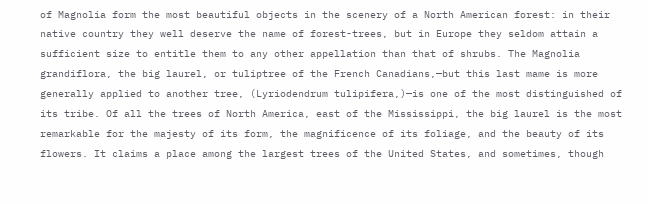of Magnolia form the most beautiful objects in the scenery of a North American forest: in their native country they well deserve the name of forest-trees, but in Europe they seldom attain a sufficient size to entitle them to any other appellation than that of shrubs. The Magnolia grandiflora, the big laurel, or tuliptree of the French Canadians,—but this last mame is more generally applied to another tree, (Lyriodendrum tulipifera,)—is one of the most distinguished of its tribe. Of all the trees of North America, east of the Mississippi, the big laurel is the most remarkable for the majesty of its form, the magnificence of its foliage, and the beauty of its flowers. It claims a place among the largest trees of the United States, and sometimes, though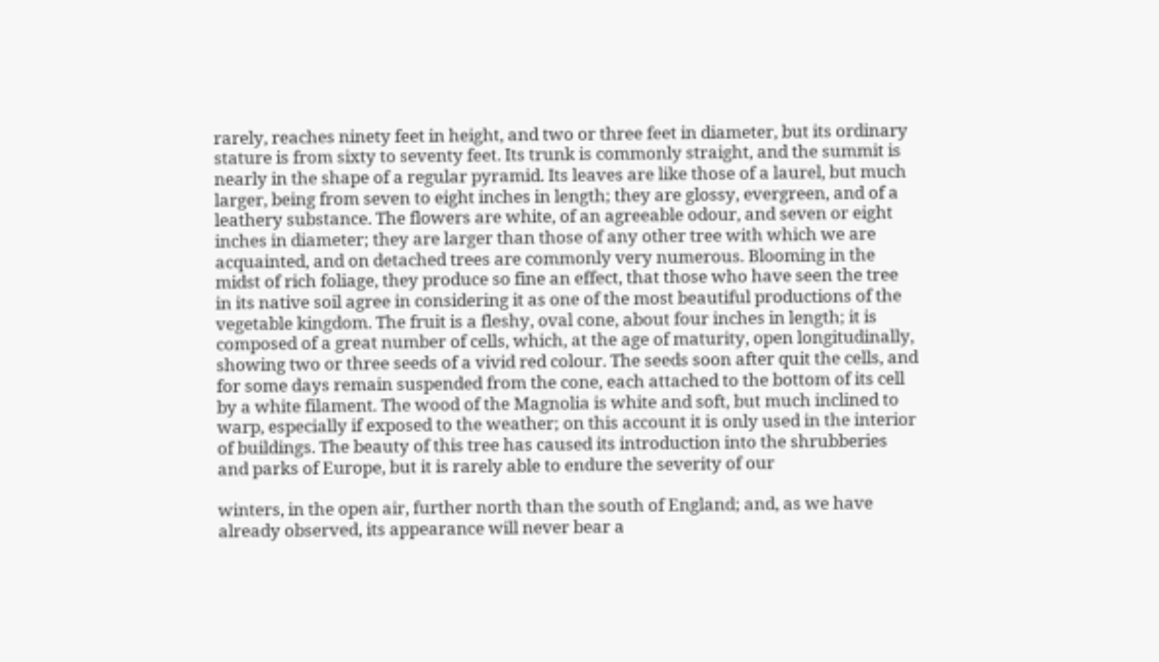rarely, reaches ninety feet in height, and two or three feet in diameter, but its ordinary stature is from sixty to seventy feet. Its trunk is commonly straight, and the summit is nearly in the shape of a regular pyramid. Its leaves are like those of a laurel, but much larger, being from seven to eight inches in length; they are glossy, evergreen, and of a leathery substance. The flowers are white, of an agreeable odour, and seven or eight inches in diameter; they are larger than those of any other tree with which we are acquainted, and on detached trees are commonly very numerous. Blooming in the midst of rich foliage, they produce so fine an effect, that those who have seen the tree in its native soil agree in considering it as one of the most beautiful productions of the vegetable kingdom. The fruit is a fleshy, oval cone, about four inches in length; it is composed of a great number of cells, which, at the age of maturity, open longitudinally, showing two or three seeds of a vivid red colour. The seeds soon after quit the cells, and for some days remain suspended from the cone, each attached to the bottom of its cell by a white filament. The wood of the Magnolia is white and soft, but much inclined to warp, especially if exposed to the weather; on this account it is only used in the interior of buildings. The beauty of this tree has caused its introduction into the shrubberies and parks of Europe, but it is rarely able to endure the severity of our

winters, in the open air, further north than the south of England; and, as we have already observed, its appearance will never bear a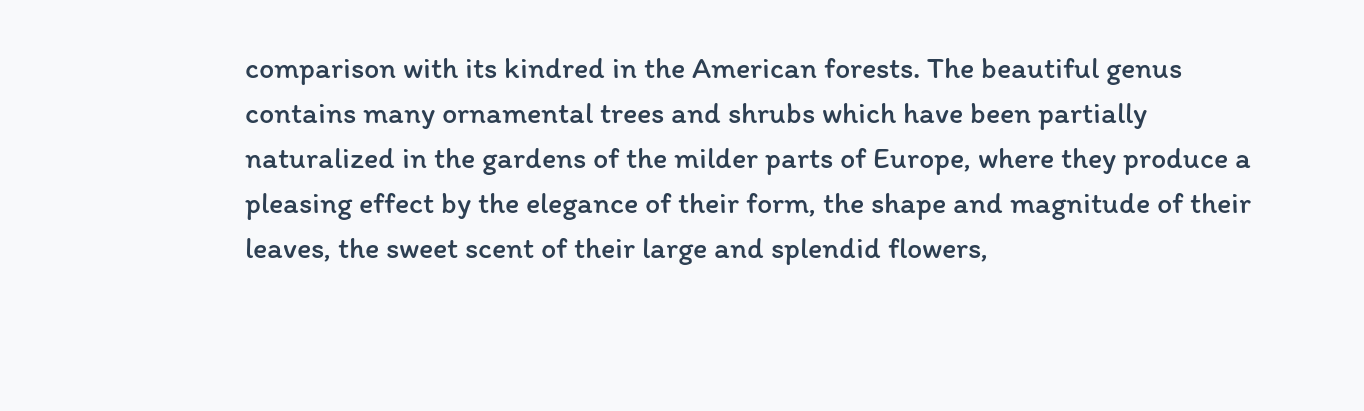comparison with its kindred in the American forests. The beautiful genus contains many ornamental trees and shrubs which have been partially naturalized in the gardens of the milder parts of Europe, where they produce a pleasing effect by the elegance of their form, the shape and magnitude of their leaves, the sweet scent of their large and splendid flowers,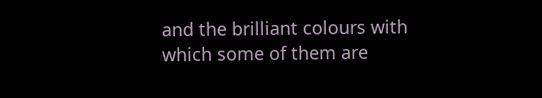and the brilliant colours with which some of them are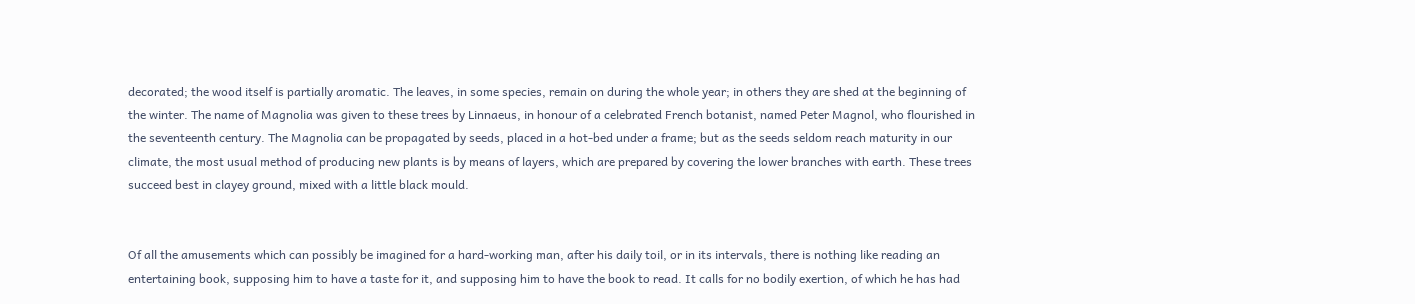decorated; the wood itself is partially aromatic. The leaves, in some species, remain on during the whole year; in others they are shed at the beginning of the winter. The name of Magnolia was given to these trees by Linnaeus, in honour of a celebrated French botanist, named Peter Magnol, who flourished in the seventeenth century. The Magnolia can be propagated by seeds, placed in a hot-bed under a frame; but as the seeds seldom reach maturity in our climate, the most usual method of producing new plants is by means of layers, which are prepared by covering the lower branches with earth. These trees succeed best in clayey ground, mixed with a little black mould.


Of all the amusements which can possibly be imagined for a hard-working man, after his daily toil, or in its intervals, there is nothing like reading an entertaining book, supposing him to have a taste for it, and supposing him to have the book to read. It calls for no bodily exertion, of which he has had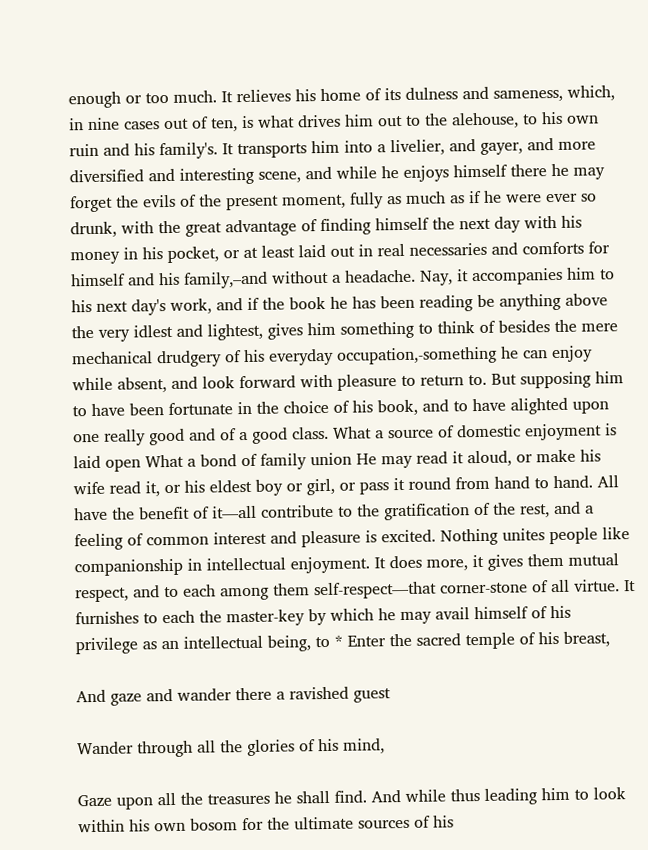enough or too much. It relieves his home of its dulness and sameness, which, in nine cases out of ten, is what drives him out to the alehouse, to his own ruin and his family's. It transports him into a livelier, and gayer, and more diversified and interesting scene, and while he enjoys himself there he may forget the evils of the present moment, fully as much as if he were ever so drunk, with the great advantage of finding himself the next day with his money in his pocket, or at least laid out in real necessaries and comforts for himself and his family,–and without a headache. Nay, it accompanies him to his next day's work, and if the book he has been reading be anything above the very idlest and lightest, gives him something to think of besides the mere mechanical drudgery of his everyday occupation,-something he can enjoy while absent, and look forward with pleasure to return to. But supposing him to have been fortunate in the choice of his book, and to have alighted upon one really good and of a good class. What a source of domestic enjoyment is laid open What a bond of family union He may read it aloud, or make his wife read it, or his eldest boy or girl, or pass it round from hand to hand. All have the benefit of it—all contribute to the gratification of the rest, and a feeling of common interest and pleasure is excited. Nothing unites people like companionship in intellectual enjoyment. It does more, it gives them mutual respect, and to each among them self-respect—that corner-stone of all virtue. It furnishes to each the master-key by which he may avail himself of his privilege as an intellectual being, to * Enter the sacred temple of his breast,

And gaze and wander there a ravished guest

Wander through all the glories of his mind,

Gaze upon all the treasures he shall find. And while thus leading him to look within his own bosom for the ultimate sources of his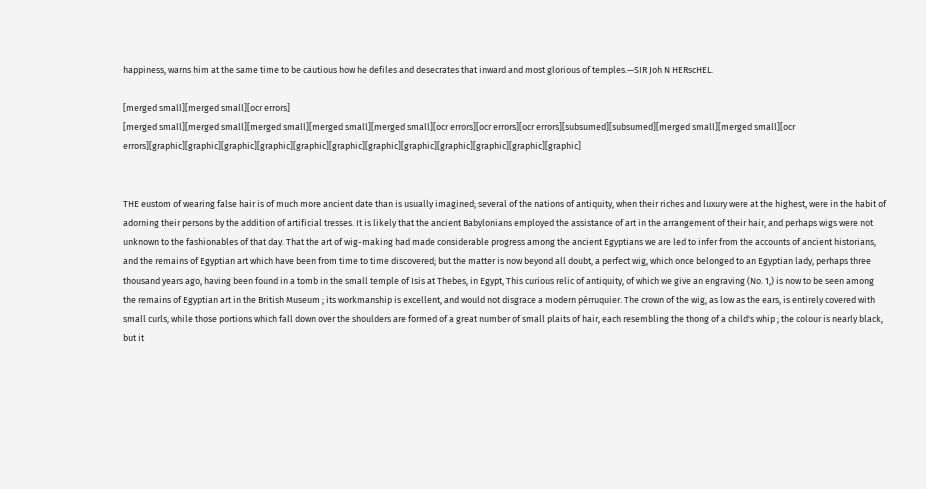happiness, warns him at the same time to be cautious how he defiles and desecrates that inward and most glorious of temples.—SIR Joh N HERscHEL.

[merged small][merged small][ocr errors]
[merged small][merged small][merged small][merged small][merged small][ocr errors][ocr errors][ocr errors][subsumed][subsumed][merged small][merged small][ocr errors][graphic][graphic][graphic][graphic][graphic][graphic][graphic][graphic][graphic][graphic][graphic][graphic]


THE eustom of wearing false hair is of much more ancient date than is usually imagined; several of the nations of antiquity, when their riches and luxury were at the highest, were in the habit of adorning their persons by the addition of artificial tresses. It is likely that the ancient Babylonians employed the assistance of art in the arrangement of their hair, and perhaps wigs were not unknown to the fashionables of that day. That the art of wig-making had made considerable progress among the ancient Egyptians we are led to infer from the accounts of ancient historians, and the remains of Egyptian art which have been from time to time discovered; but the matter is now beyond all doubt, a perfect wig, which once belonged to an Egyptian lady, perhaps three thousand years ago, having been found in a tomb in the small temple of Isis at Thebes, in Egypt, This curious relic of antiquity, of which we give an engraving (No. 1,) is now to be seen among the remains of Egyptian art in the British Museum ; its workmanship is excellent, and would not disgrace a modern pérruquier. The crown of the wig, as low as the ears, is entirely covered with small curls, while those portions which fall down over the shoulders are formed of a great number of small plaits of hair, each resembling the thong of a child's whip ; the colour is nearly black, but it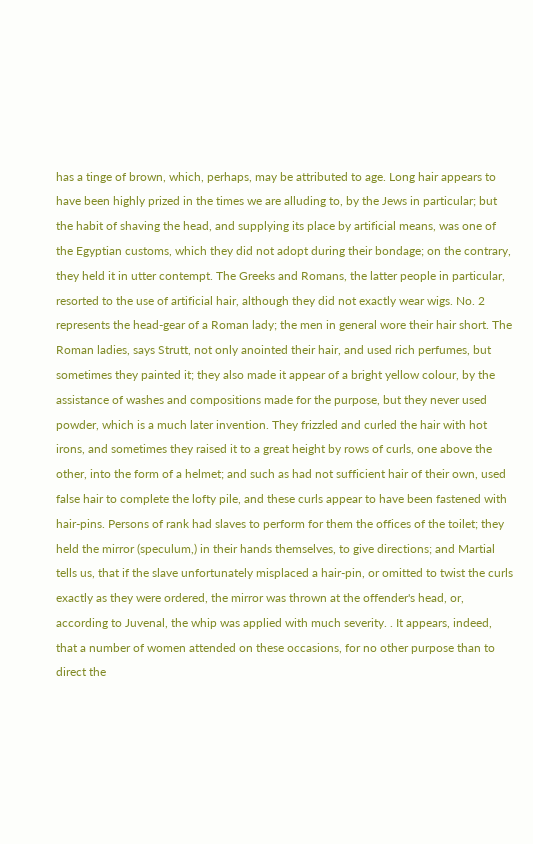has a tinge of brown, which, perhaps, may be attributed to age. Long hair appears to have been highly prized in the times we are alluding to, by the Jews in particular; but the habit of shaving the head, and supplying its place by artificial means, was one of the Egyptian customs, which they did not adopt during their bondage; on the contrary, they held it in utter contempt. The Greeks and Romans, the latter people in particular, resorted to the use of artificial hair, although they did not exactly wear wigs. No. 2 represents the head-gear of a Roman lady; the men in general wore their hair short. The Roman ladies, says Strutt, not only anointed their hair, and used rich perfumes, but sometimes they painted it; they also made it appear of a bright yellow colour, by the assistance of washes and compositions made for the purpose, but they never used powder, which is a much later invention. They frizzled and curled the hair with hot irons, and sometimes they raised it to a great height by rows of curls, one above the other, into the form of a helmet; and such as had not sufficient hair of their own, used false hair to complete the lofty pile, and these curls appear to have been fastened with hair-pins. Persons of rank had slaves to perform for them the offices of the toilet; they held the mirror (speculum,) in their hands themselves, to give directions; and Martial tells us, that if the slave unfortunately misplaced a hair-pin, or omitted to twist the curls exactly as they were ordered, the mirror was thrown at the offender's head, or, according to Juvenal, the whip was applied with much severity. . It appears, indeed, that a number of women attended on these occasions, for no other purpose than to direct the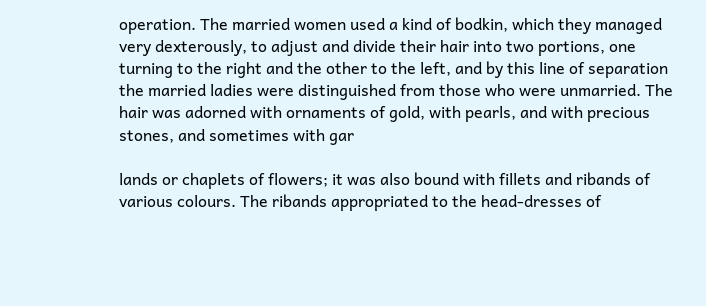operation. The married women used a kind of bodkin, which they managed very dexterously, to adjust and divide their hair into two portions, one turning to the right and the other to the left, and by this line of separation the married ladies were distinguished from those who were unmarried. The hair was adorned with ornaments of gold, with pearls, and with precious stones, and sometimes with gar

lands or chaplets of flowers; it was also bound with fillets and ribands of various colours. The ribands appropriated to the head-dresses of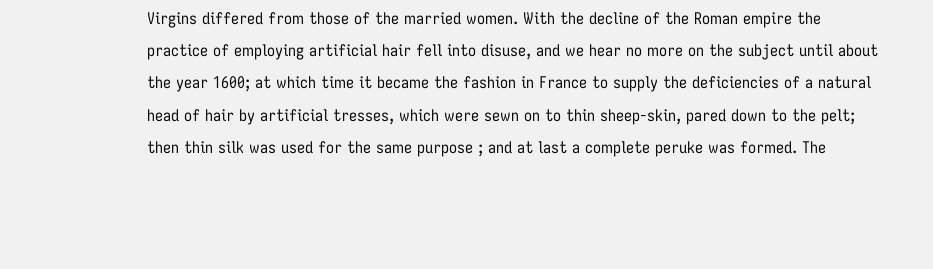Virgins differed from those of the married women. With the decline of the Roman empire the practice of employing artificial hair fell into disuse, and we hear no more on the subject until about the year 1600; at which time it became the fashion in France to supply the deficiencies of a natural head of hair by artificial tresses, which were sewn on to thin sheep-skin, pared down to the pelt; then thin silk was used for the same purpose ; and at last a complete peruke was formed. The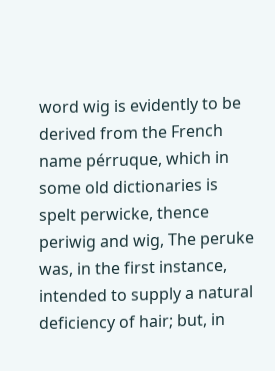word wig is evidently to be derived from the French name pérruque, which in some old dictionaries is spelt perwicke, thence periwig and wig, The peruke was, in the first instance, intended to supply a natural deficiency of hair; but, in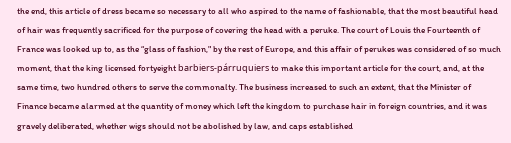the end, this article of dress became so necessary to all who aspired to the name of fashionable, that the most beautiful head of hair was frequently sacrificed for the purpose of covering the head with a peruke. The court of Louis the Fourteenth of France was looked up to, as the “glass of fashion," by the rest of Europe, and this affair of perukes was considered of so much moment, that the king licensed fortyeight barbiers-párruquiers to make this important article for the court, and, at the same time, two hundred others to serve the commonalty. The business increased to such an extent, that the Minister of Finance became alarmed at the quantity of money which left the kingdom to purchase hair in foreign countries, and it was gravely deliberated, whether wigs should not be abolished by law, and caps established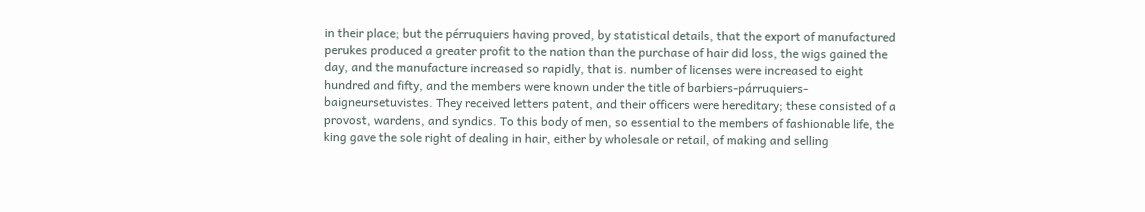in their place; but the pérruquiers having proved, by statistical details, that the export of manufactured perukes produced a greater profit to the nation than the purchase of hair did loss, the wigs gained the day, and the manufacture increased so rapidly, that is. number of licenses were increased to eight hundred and fifty, and the members were known under the title of barbiers-párruquiers-baigneursetuvistes. They received letters patent, and their officers were hereditary; these consisted of a provost, wardens, and syndics. To this body of men, so essential to the members of fashionable life, the king gave the sole right of dealing in hair, either by wholesale or retail, of making and selling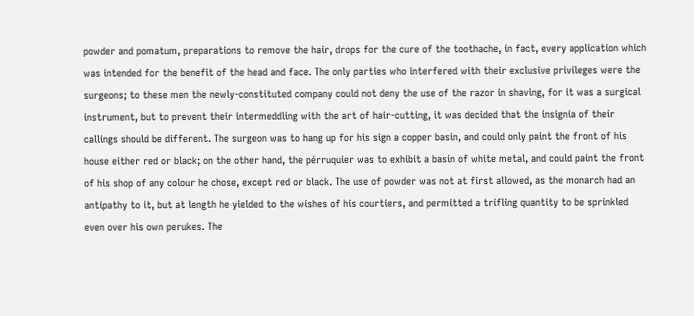powder and pomatum, preparations to remove the hair, drops for the cure of the toothache, in fact, every application which was intended for the benefit of the head and face. The only parties who interfered with their exclusive privileges were the surgeons; to these men the newly-constituted company could not deny the use of the razor in shaving, for it was a surgical instrument, but to prevent their intermeddling with the art of hair-cutting, it was decided that the insignia of their callings should be different. The surgeon was to hang up for his sign a copper basin, and could only paint the front of his house either red or black; on the other hand, the pérruquier was to exhibit a basin of white metal, and could paint the front of his shop of any colour he chose, except red or black. The use of powder was not at first allowed, as the monarch had an antipathy to it, but at length he yielded to the wishes of his courtiers, and permitted a trifling quantity to be sprinkled even over his own perukes. The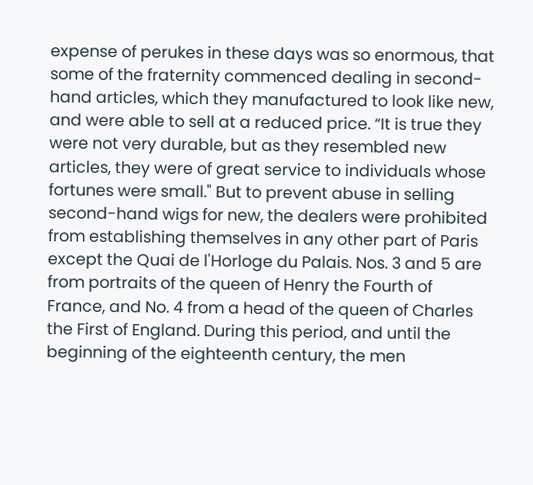expense of perukes in these days was so enormous, that some of the fraternity commenced dealing in second-hand articles, which they manufactured to look like new, and were able to sell at a reduced price. “It is true they were not very durable, but as they resembled new articles, they were of great service to individuals whose fortunes were small." But to prevent abuse in selling second-hand wigs for new, the dealers were prohibited from establishing themselves in any other part of Paris except the Quai de l'Horloge du Palais. Nos. 3 and 5 are from portraits of the queen of Henry the Fourth of France, and No. 4 from a head of the queen of Charles the First of England. During this period, and until the beginning of the eighteenth century, the men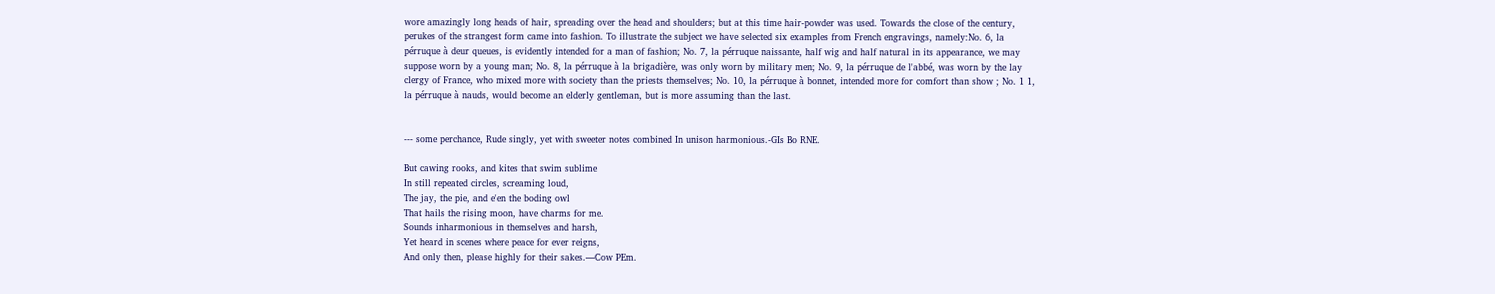wore amazingly long heads of hair, spreading over the head and shoulders; but at this time hair-powder was used. Towards the close of the century, perukes of the strangest form came into fashion. To illustrate the subject we have selected six examples from French engravings, namely:No. 6, la pérruque à deur queues, is evidently intended for a man of fashion; No. 7, la pérruque naissante, half wig and half natural in its appearance, we may suppose worn by a young man; No. 8, la pérruque à la brigadière, was only worn by military men; No. 9, la pérruque de l'abbé, was worn by the lay clergy of France, who mixed more with society than the priests themselves; No. 10, la pérruque à bonnet, intended more for comfort than show ; No. 1 1, la pérruque à nauds, would become an elderly gentleman, but is more assuming than the last.


--- some perchance, Rude singly, yet with sweeter notes combined In unison harmonious.-GIs Bo RNE.

But cawing rooks, and kites that swim sublime
In still repeated circles, screaming loud,
The jay, the pie, and e'en the boding owl
That hails the rising moon, have charms for me.
Sounds inharmonious in themselves and harsh,
Yet heard in scenes where peace for ever reigns,
And only then, please highly for their sakes.—Cow PEm.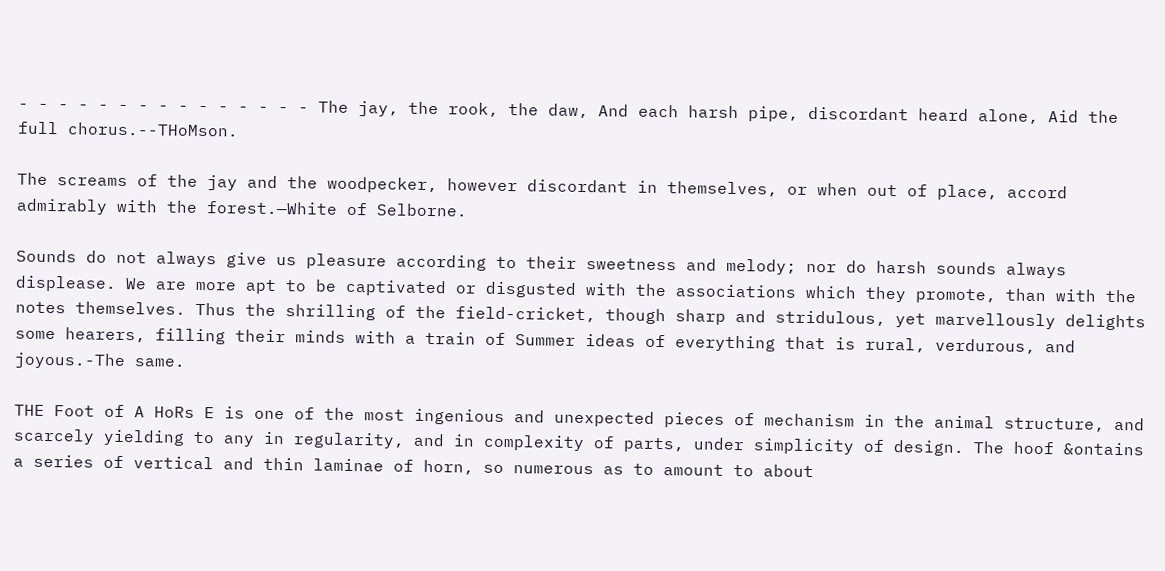- - - - - - - - - - - - - - - The jay, the rook, the daw, And each harsh pipe, discordant heard alone, Aid the full chorus.--THoMson.

The screams of the jay and the woodpecker, however discordant in themselves, or when out of place, accord admirably with the forest.—White of Selborne.

Sounds do not always give us pleasure according to their sweetness and melody; nor do harsh sounds always displease. We are more apt to be captivated or disgusted with the associations which they promote, than with the notes themselves. Thus the shrilling of the field-cricket, though sharp and stridulous, yet marvellously delights some hearers, filling their minds with a train of Summer ideas of everything that is rural, verdurous, and joyous.-The same.

THE Foot of A HoRs E is one of the most ingenious and unexpected pieces of mechanism in the animal structure, and scarcely yielding to any in regularity, and in complexity of parts, under simplicity of design. The hoof &ontains a series of vertical and thin laminae of horn, so numerous as to amount to about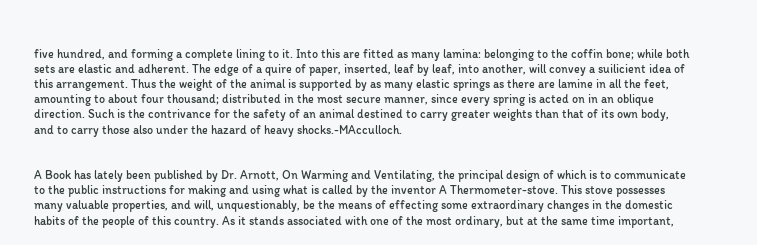five hundred, and forming a complete lining to it. Into this are fitted as many lamina: belonging to the coffin bone; while both sets are elastic and adherent. The edge of a quire of paper, inserted, leaf by leaf, into another, will convey a suilicient idea of this arrangement. Thus the weight of the animal is supported by as many elastic springs as there are lamine in all the feet, amounting to about four thousand; distributed in the most secure manner, since every spring is acted on in an oblique direction. Such is the contrivance for the safety of an animal destined to carry greater weights than that of its own body, and to carry those also under the hazard of heavy shocks.-MAcculloch.


A Book has lately been published by Dr. Arnott, On Warming and Ventilating, the principal design of which is to communicate to the public instructions for making and using what is called by the inventor A Thermometer-stove. This stove possesses many valuable properties, and will, unquestionably, be the means of effecting some extraordinary changes in the domestic habits of the people of this country. As it stands associated with one of the most ordinary, but at the same time important,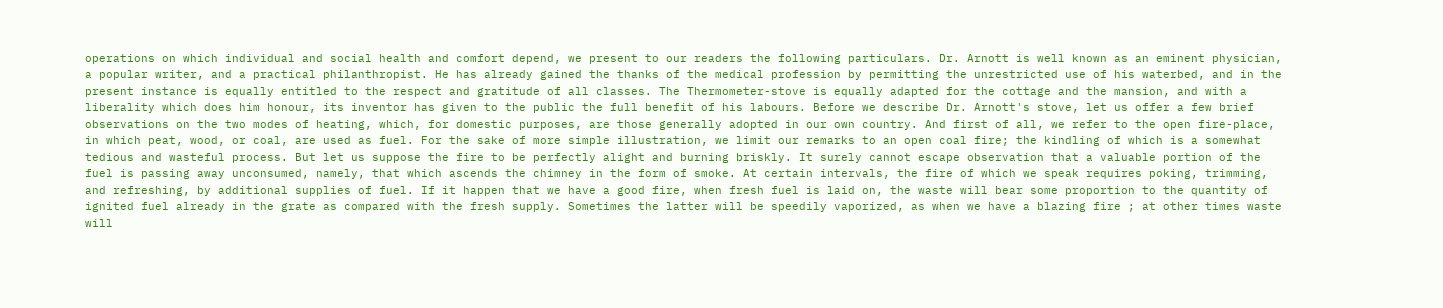operations on which individual and social health and comfort depend, we present to our readers the following particulars. Dr. Arnott is well known as an eminent physician, a popular writer, and a practical philanthropist. He has already gained the thanks of the medical profession by permitting the unrestricted use of his waterbed, and in the present instance is equally entitled to the respect and gratitude of all classes. The Thermometer-stove is equally adapted for the cottage and the mansion, and with a liberality which does him honour, its inventor has given to the public the full benefit of his labours. Before we describe Dr. Arnott's stove, let us offer a few brief observations on the two modes of heating, which, for domestic purposes, are those generally adopted in our own country. And first of all, we refer to the open fire-place, in which peat, wood, or coal, are used as fuel. For the sake of more simple illustration, we limit our remarks to an open coal fire; the kindling of which is a somewhat tedious and wasteful process. But let us suppose the fire to be perfectly alight and burning briskly. It surely cannot escape observation that a valuable portion of the fuel is passing away unconsumed, namely, that which ascends the chimney in the form of smoke. At certain intervals, the fire of which we speak requires poking, trimming, and refreshing, by additional supplies of fuel. If it happen that we have a good fire, when fresh fuel is laid on, the waste will bear some proportion to the quantity of ignited fuel already in the grate as compared with the fresh supply. Sometimes the latter will be speedily vaporized, as when we have a blazing fire ; at other times waste will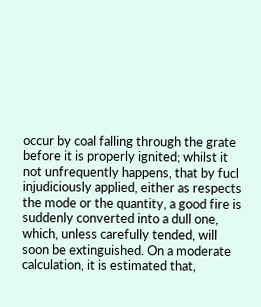occur by coal falling through the grate before it is properly ignited; whilst it not unfrequently happens, that by fucl injudiciously applied, either as respects the mode or the quantity, a good fire is suddenly converted into a dull one, which, unless carefully tended, will soon be extinguished. On a moderate calculation, it is estimated that,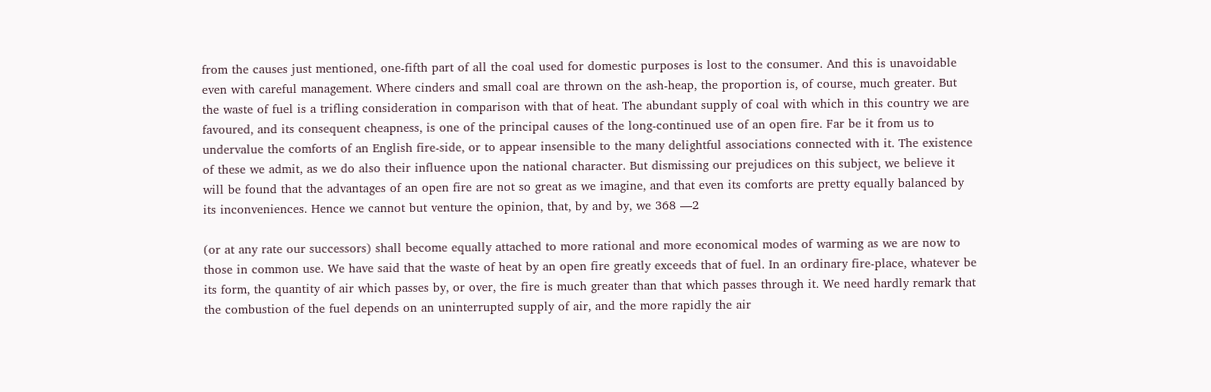from the causes just mentioned, one-fifth part of all the coal used for domestic purposes is lost to the consumer. And this is unavoidable even with careful management. Where cinders and small coal are thrown on the ash-heap, the proportion is, of course, much greater. But the waste of fuel is a trifling consideration in comparison with that of heat. The abundant supply of coal with which in this country we are favoured, and its consequent cheapness, is one of the principal causes of the long-continued use of an open fire. Far be it from us to undervalue the comforts of an English fire-side, or to appear insensible to the many delightful associations connected with it. The existence of these we admit, as we do also their influence upon the national character. But dismissing our prejudices on this subject, we believe it will be found that the advantages of an open fire are not so great as we imagine, and that even its comforts are pretty equally balanced by its inconveniences. Hence we cannot but venture the opinion, that, by and by, we 368 ––2

(or at any rate our successors) shall become equally attached to more rational and more economical modes of warming as we are now to those in common use. We have said that the waste of heat by an open fire greatly exceeds that of fuel. In an ordinary fire-place, whatever be its form, the quantity of air which passes by, or over, the fire is much greater than that which passes through it. We need hardly remark that the combustion of the fuel depends on an uninterrupted supply of air, and the more rapidly the air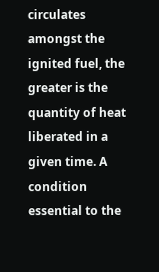circulates amongst the ignited fuel, the greater is the quantity of heat liberated in a given time. A condition essential to the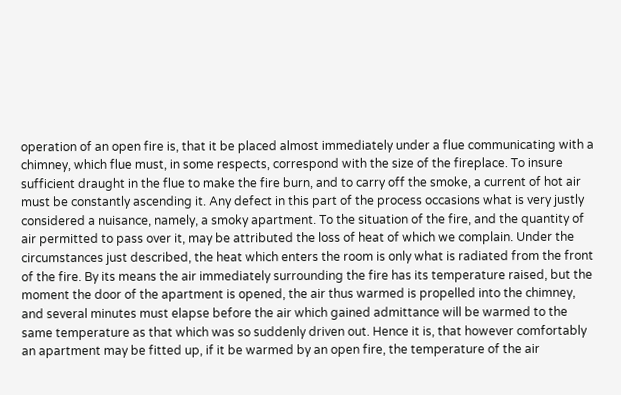operation of an open fire is, that it be placed almost immediately under a flue communicating with a chimney, which flue must, in some respects, correspond with the size of the fireplace. To insure sufficient draught in the flue to make the fire burn, and to carry off the smoke, a current of hot air must be constantly ascending it. Any defect in this part of the process occasions what is very justly considered a nuisance, namely, a smoky apartment. To the situation of the fire, and the quantity of air permitted to pass over it, may be attributed the loss of heat of which we complain. Under the circumstances just described, the heat which enters the room is only what is radiated from the front of the fire. By its means the air immediately surrounding the fire has its temperature raised, but the moment the door of the apartment is opened, the air thus warmed is propelled into the chimney, and several minutes must elapse before the air which gained admittance will be warmed to the same temperature as that which was so suddenly driven out. Hence it is, that however comfortably an apartment may be fitted up, if it be warmed by an open fire, the temperature of the air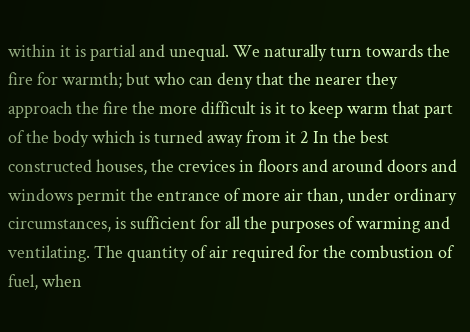within it is partial and unequal. We naturally turn towards the fire for warmth; but who can deny that the nearer they approach the fire the more difficult is it to keep warm that part of the body which is turned away from it 2 In the best constructed houses, the crevices in floors and around doors and windows permit the entrance of more air than, under ordinary circumstances, is sufficient for all the purposes of warming and ventilating. The quantity of air required for the combustion of fuel, when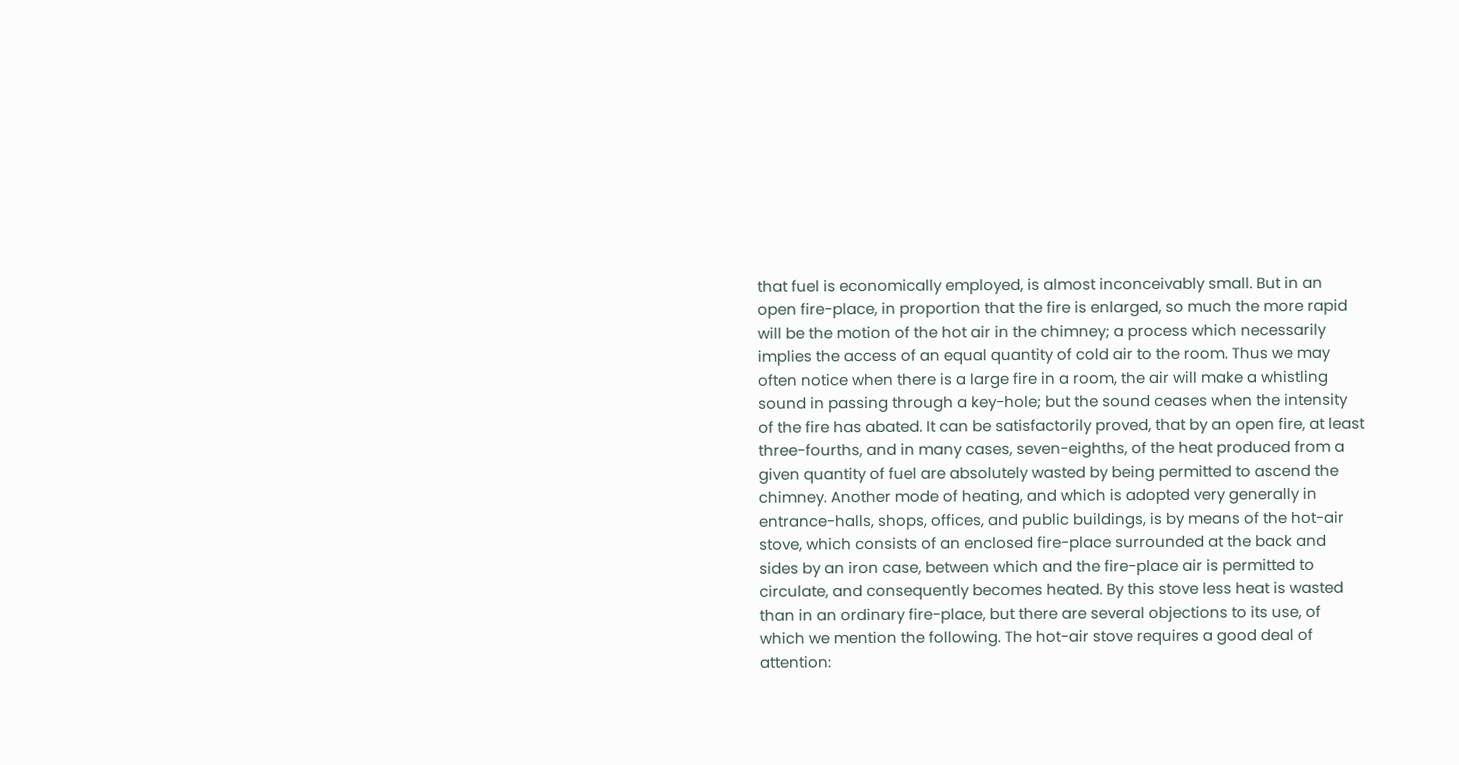that fuel is economically employed, is almost inconceivably small. But in an open fire-place, in proportion that the fire is enlarged, so much the more rapid will be the motion of the hot air in the chimney; a process which necessarily implies the access of an equal quantity of cold air to the room. Thus we may often notice when there is a large fire in a room, the air will make a whistling sound in passing through a key-hole; but the sound ceases when the intensity of the fire has abated. It can be satisfactorily proved, that by an open fire, at least three-fourths, and in many cases, seven-eighths, of the heat produced from a given quantity of fuel are absolutely wasted by being permitted to ascend the chimney. Another mode of heating, and which is adopted very generally in entrance-halls, shops, offices, and public buildings, is by means of the hot-air stove, which consists of an enclosed fire-place surrounded at the back and sides by an iron case, between which and the fire-place air is permitted to circulate, and consequently becomes heated. By this stove less heat is wasted than in an ordinary fire-place, but there are several objections to its use, of which we mention the following. The hot-air stove requires a good deal of attention: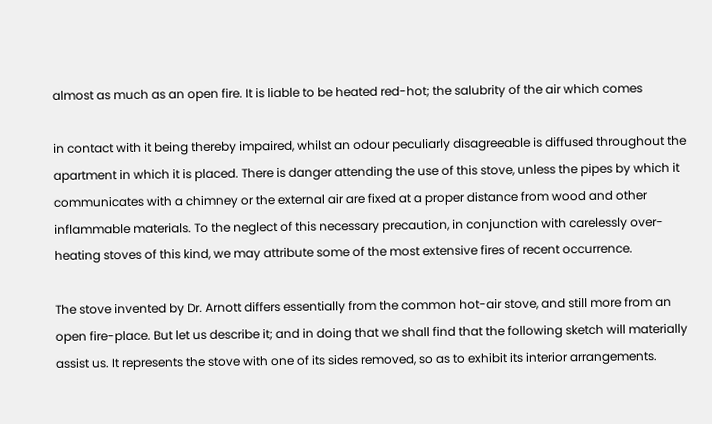almost as much as an open fire. It is liable to be heated red-hot; the salubrity of the air which comes

in contact with it being thereby impaired, whilst an odour peculiarly disagreeable is diffused throughout the apartment in which it is placed. There is danger attending the use of this stove, unless the pipes by which it communicates with a chimney or the external air are fixed at a proper distance from wood and other inflammable materials. To the neglect of this necessary precaution, in conjunction with carelessly over-heating stoves of this kind, we may attribute some of the most extensive fires of recent occurrence.

The stove invented by Dr. Arnott differs essentially from the common hot-air stove, and still more from an open fire-place. But let us describe it; and in doing that we shall find that the following sketch will materially assist us. It represents the stove with one of its sides removed, so as to exhibit its interior arrangements.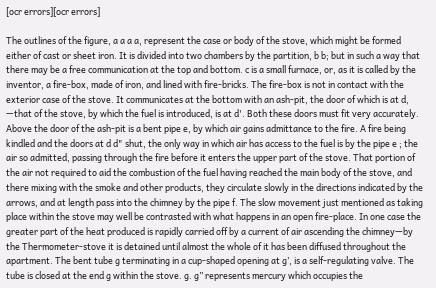[ocr errors][ocr errors]

The outlines of the figure, a a a a, represent the case or body of the stove, which might be formed either of cast or sheet iron. It is divided into two chambers by the partition, b b; but in such a way that there may be a free communication at the top and bottom. c is a small furnace, or, as it is called by the inventor, a fire-box, made of iron, and lined with fire-bricks. The fire-box is not in contact with the exterior case of the stove. It communicates at the bottom with an ash-pit, the door of which is at d, —that of the stove, by which the fuel is introduced, is at d'. Both these doors must fit very accurately. Above the door of the ash-pit is a bent pipe e, by which air gains admittance to the fire. A fire being kindled and the doors at d d" shut, the only way in which air has access to the fuel is by the pipe e ; the air so admitted, passing through the fire before it enters the upper part of the stove. That portion of the air not required to aid the combustion of the fuel having reached the main body of the stove, and there mixing with the smoke and other products, they circulate slowly in the directions indicated by the arrows, and at length pass into the chimney by the pipe f. The slow movement just mentioned as taking place within the stove may well be contrasted with what happens in an open fire-place. In one case the greater part of the heat produced is rapidly carried off by a current of air ascending the chimney—by the Thermometer-stove it is detained until almost the whole of it has been diffused throughout the apartment. The bent tube g terminating in a cup-shaped opening at g’, is a self-regulating valve. The tube is closed at the end g within the stove. g. g” represents mercury which occupies the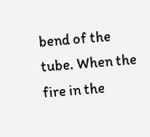bend of the tube. When the fire in the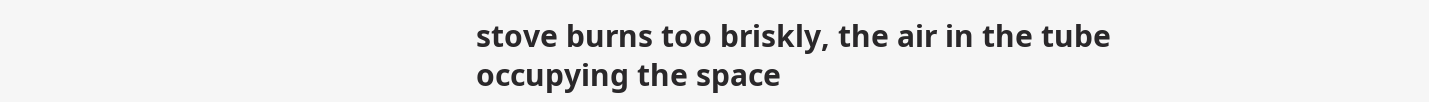stove burns too briskly, the air in the tube occupying the space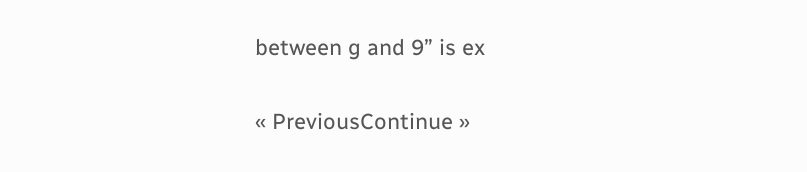between g and 9” is ex

« PreviousContinue »